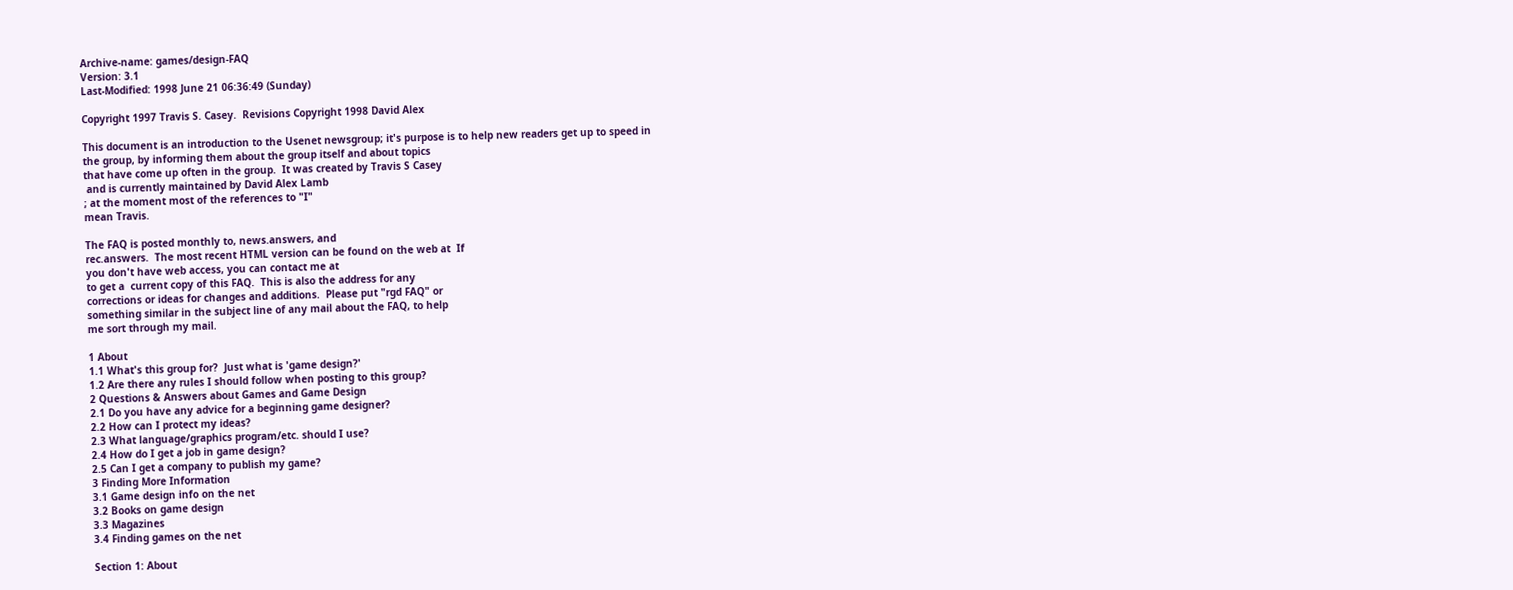Archive-name: games/design-FAQ
Version: 3.1
Last-Modified: 1998 June 21 06:36:49 (Sunday)

Copyright 1997 Travis S. Casey.  Revisions Copyright 1998 David Alex

This document is an introduction to the Usenet newsgroup; it's purpose is to help new readers get up to speed in
the group, by informing them about the group itself and about topics
that have come up often in the group.  It was created by Travis S Casey
 and is currently maintained by David Alex Lamb
; at the moment most of the references to "I"
mean Travis.

The FAQ is posted monthly to, news.answers, and
rec.answers.  The most recent HTML version can be found on the web at  If
you don't have web access, you can contact me at
to get a  current copy of this FAQ.  This is also the address for any
corrections or ideas for changes and additions.  Please put "rgd FAQ" or
something similar in the subject line of any mail about the FAQ, to help
me sort through my mail.

1 About
1.1 What's this group for?  Just what is 'game design?'
1.2 Are there any rules I should follow when posting to this group?
2 Questions & Answers about Games and Game Design
2.1 Do you have any advice for a beginning game designer?
2.2 How can I protect my ideas?
2.3 What language/graphics program/etc. should I use?
2.4 How do I get a job in game design?
2.5 Can I get a company to publish my game?
3 Finding More Information
3.1 Game design info on the net
3.2 Books on game design
3.3 Magazines
3.4 Finding games on the net

Section 1: About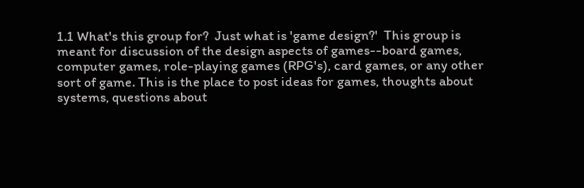1.1 What's this group for?  Just what is 'game design?'  This group is
meant for discussion of the design aspects of games--board games,
computer games, role-playing games (RPG's), card games, or any other
sort of game. This is the place to post ideas for games, thoughts about
systems, questions about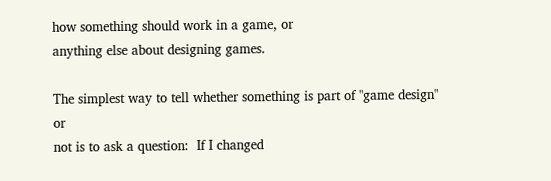how something should work in a game, or
anything else about designing games.

The simplest way to tell whether something is part of "game design" or
not is to ask a question:  If I changed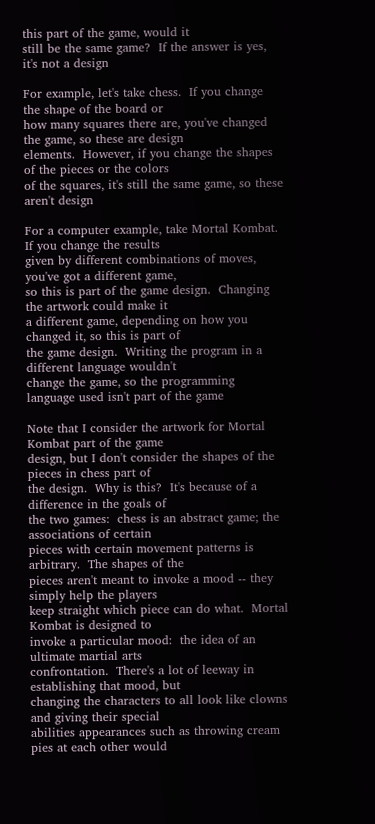this part of the game, would it
still be the same game?  If the answer is yes, it's not a design

For example, let's take chess.  If you change the shape of the board or
how many squares there are, you've changed the game, so these are design
elements.  However, if you change the shapes of the pieces or the colors
of the squares, it's still the same game, so these aren't design

For a computer example, take Mortal Kombat.  If you change the results
given by different combinations of moves, you've got a different game,
so this is part of the game design.  Changing the artwork could make it
a different game, depending on how you changed it, so this is part of
the game design.  Writing the program in a different language wouldn't
change the game, so the programming language used isn't part of the game

Note that I consider the artwork for Mortal Kombat part of the game
design, but I don't consider the shapes of the pieces in chess part of
the design.  Why is this?  It's because of a difference in the goals of
the two games:  chess is an abstract game; the associations of certain
pieces with certain movement patterns is arbitrary.  The shapes of the
pieces aren't meant to invoke a mood -- they simply help the players
keep straight which piece can do what.  Mortal Kombat is designed to
invoke a particular mood:  the idea of an ultimate martial arts
confrontation.  There's a lot of leeway in establishing that mood, but
changing the characters to all look like clowns and giving their special
abilities appearances such as throwing cream pies at each other would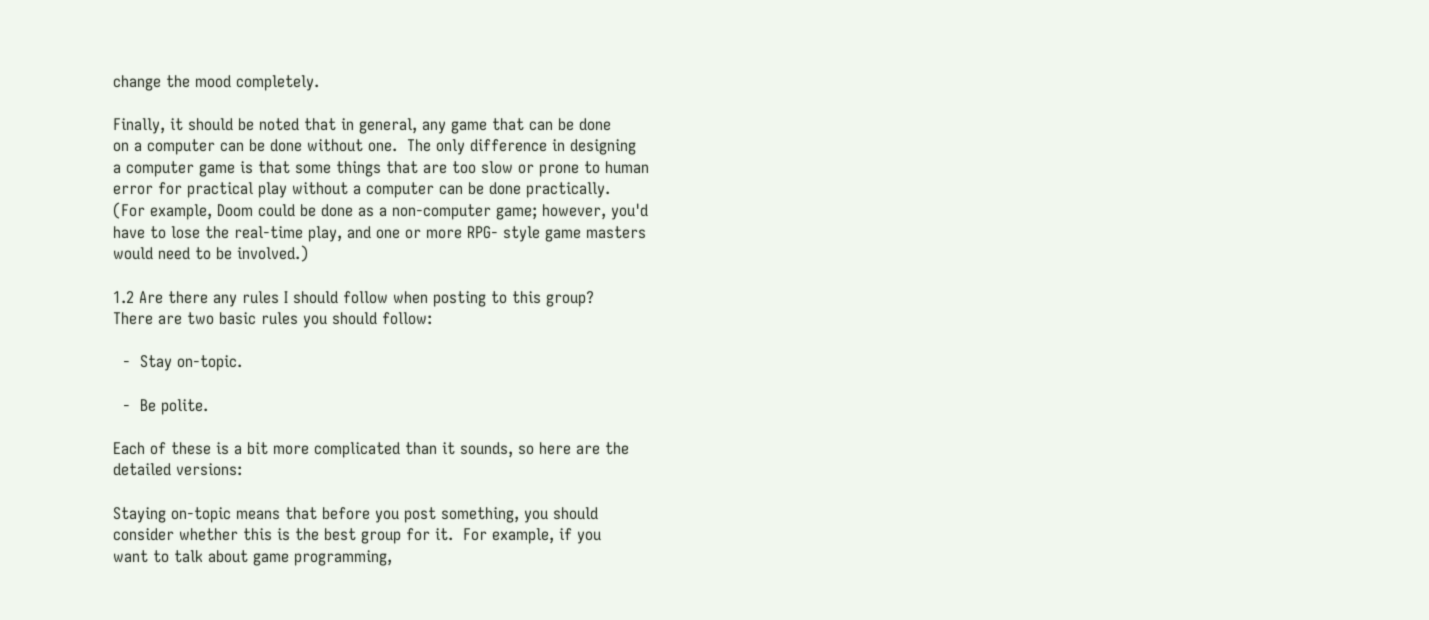change the mood completely.

Finally, it should be noted that in general, any game that can be done
on a computer can be done without one.  The only difference in designing
a computer game is that some things that are too slow or prone to human
error for practical play without a computer can be done practically.
(For example, Doom could be done as a non-computer game; however, you'd
have to lose the real-time play, and one or more RPG- style game masters
would need to be involved.)

1.2 Are there any rules I should follow when posting to this group?
There are two basic rules you should follow:

  -  Stay on-topic.

  -  Be polite.

Each of these is a bit more complicated than it sounds, so here are the
detailed versions:

Staying on-topic means that before you post something, you should
consider whether this is the best group for it.  For example, if you
want to talk about game programming,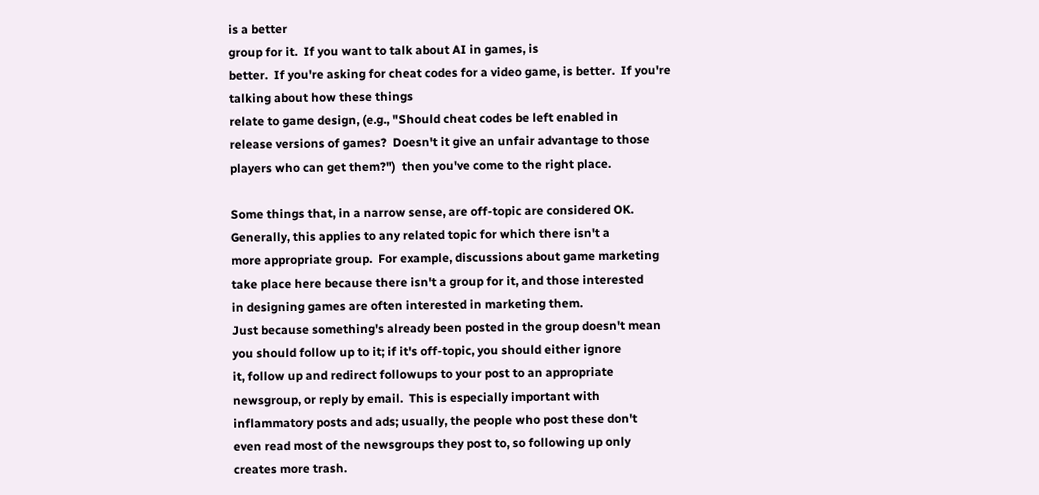is a better
group for it.  If you want to talk about AI in games, is
better.  If you're asking for cheat codes for a video game, is better.  If you're talking about how these things
relate to game design, (e.g., "Should cheat codes be left enabled in
release versions of games?  Doesn't it give an unfair advantage to those
players who can get them?")  then you've come to the right place.

Some things that, in a narrow sense, are off-topic are considered OK.
Generally, this applies to any related topic for which there isn't a
more appropriate group.  For example, discussions about game marketing
take place here because there isn't a group for it, and those interested
in designing games are often interested in marketing them.
Just because something's already been posted in the group doesn't mean
you should follow up to it; if it's off-topic, you should either ignore
it, follow up and redirect followups to your post to an appropriate
newsgroup, or reply by email.  This is especially important with
inflammatory posts and ads; usually, the people who post these don't
even read most of the newsgroups they post to, so following up only
creates more trash.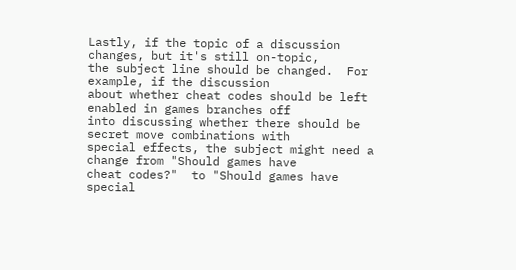Lastly, if the topic of a discussion changes, but it's still on-topic,
the subject line should be changed.  For example, if the discussion
about whether cheat codes should be left enabled in games branches off
into discussing whether there should be secret move combinations with
special effects, the subject might need a change from "Should games have
cheat codes?"  to "Should games have special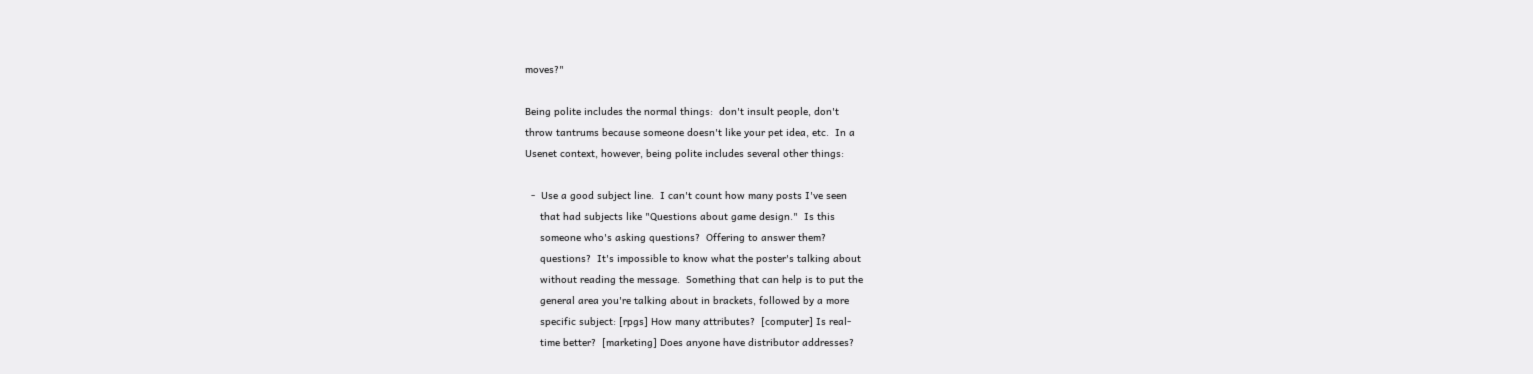moves?"

Being polite includes the normal things:  don't insult people, don't
throw tantrums because someone doesn't like your pet idea, etc.  In a
Usenet context, however, being polite includes several other things:

  -  Use a good subject line.  I can't count how many posts I've seen
     that had subjects like "Questions about game design."  Is this
     someone who's asking questions?  Offering to answer them?
     questions?  It's impossible to know what the poster's talking about
     without reading the message.  Something that can help is to put the
     general area you're talking about in brackets, followed by a more
     specific subject: [rpgs] How many attributes?  [computer] Is real-
     time better?  [marketing] Does anyone have distributor addresses?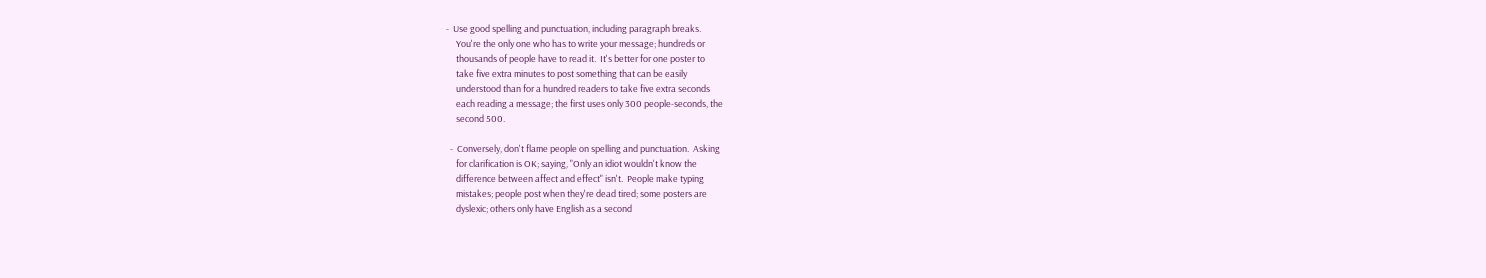-  Use good spelling and punctuation, including paragraph breaks.
     You're the only one who has to write your message; hundreds or
     thousands of people have to read it.  It's better for one poster to
     take five extra minutes to post something that can be easily
     understood than for a hundred readers to take five extra seconds
     each reading a message; the first uses only 300 people-seconds, the
     second 500.

  -  Conversely, don't flame people on spelling and punctuation.  Asking
     for clarification is OK; saying, "Only an idiot wouldn't know the
     difference between affect and effect" isn't.  People make typing
     mistakes; people post when they're dead tired; some posters are
     dyslexic; others only have English as a second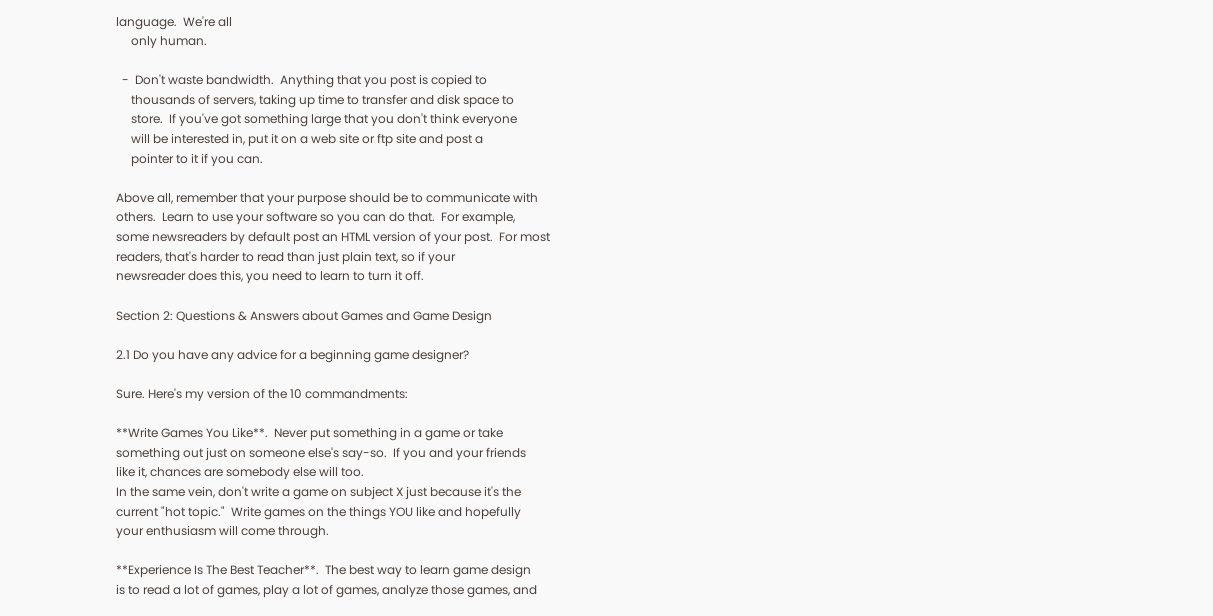language.  We're all
     only human.

  -  Don't waste bandwidth.  Anything that you post is copied to
     thousands of servers, taking up time to transfer and disk space to
     store.  If you've got something large that you don't think everyone
     will be interested in, put it on a web site or ftp site and post a
     pointer to it if you can.

Above all, remember that your purpose should be to communicate with
others.  Learn to use your software so you can do that.  For example,
some newsreaders by default post an HTML version of your post.  For most
readers, that's harder to read than just plain text, so if your
newsreader does this, you need to learn to turn it off.

Section 2: Questions & Answers about Games and Game Design

2.1 Do you have any advice for a beginning game designer?

Sure. Here's my version of the 10 commandments:

**Write Games You Like**.  Never put something in a game or take
something out just on someone else's say-so.  If you and your friends
like it, chances are somebody else will too.
In the same vein, don't write a game on subject X just because it's the
current "hot topic."  Write games on the things YOU like and hopefully
your enthusiasm will come through.

**Experience Is The Best Teacher**.  The best way to learn game design
is to read a lot of games, play a lot of games, analyze those games, and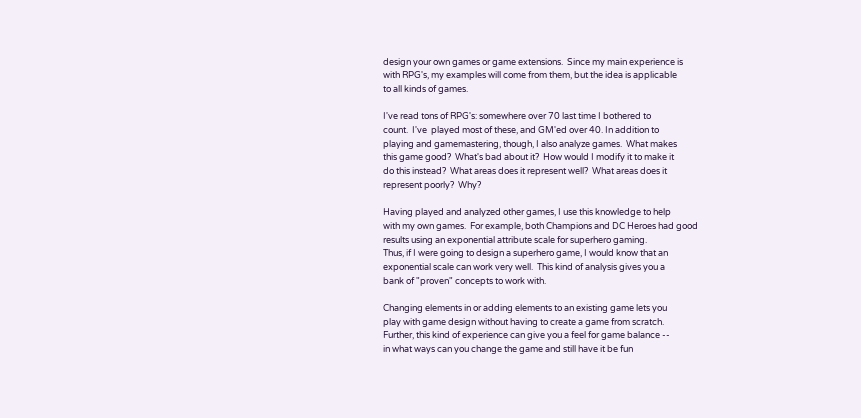design your own games or game extensions.  Since my main experience is
with RPG's, my examples will come from them, but the idea is applicable
to all kinds of games.

I've read tons of RPG's: somewhere over 70 last time I bothered to
count.  I've  played most of these, and GM'ed over 40. In addition to
playing and gamemastering, though, I also analyze games.  What makes
this game good?  What's bad about it?  How would I modify it to make it
do this instead?  What areas does it represent well?  What areas does it
represent poorly?  Why?

Having played and analyzed other games, I use this knowledge to help
with my own games.  For example, both Champions and DC Heroes had good
results using an exponential attribute scale for superhero gaming.
Thus, if I were going to design a superhero game, I would know that an
exponential scale can work very well.  This kind of analysis gives you a
bank of "proven" concepts to work with.

Changing elements in or adding elements to an existing game lets you
play with game design without having to create a game from scratch.
Further, this kind of experience can give you a feel for game balance --
in what ways can you change the game and still have it be fun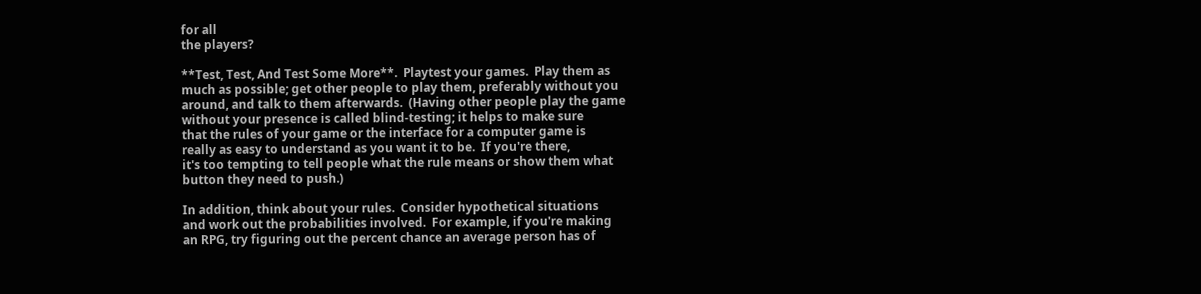for all
the players?

**Test, Test, And Test Some More**.  Playtest your games.  Play them as
much as possible; get other people to play them, preferably without you
around, and talk to them afterwards.  (Having other people play the game
without your presence is called blind-testing; it helps to make sure
that the rules of your game or the interface for a computer game is
really as easy to understand as you want it to be.  If you're there,
it's too tempting to tell people what the rule means or show them what
button they need to push.)

In addition, think about your rules.  Consider hypothetical situations
and work out the probabilities involved.  For example, if you're making
an RPG, try figuring out the percent chance an average person has of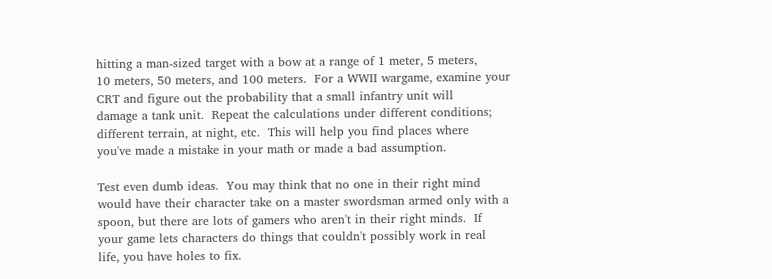hitting a man-sized target with a bow at a range of 1 meter, 5 meters,
10 meters, 50 meters, and 100 meters.  For a WWII wargame, examine your
CRT and figure out the probability that a small infantry unit will
damage a tank unit.  Repeat the calculations under different conditions;
different terrain, at night, etc.  This will help you find places where
you've made a mistake in your math or made a bad assumption.

Test even dumb ideas.  You may think that no one in their right mind
would have their character take on a master swordsman armed only with a
spoon, but there are lots of gamers who aren't in their right minds.  If
your game lets characters do things that couldn't possibly work in real
life, you have holes to fix.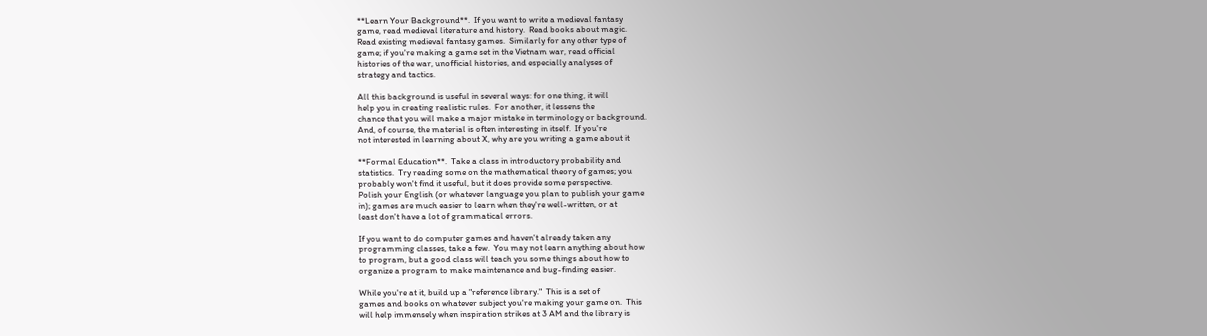**Learn Your Background**.  If you want to write a medieval fantasy
game, read medieval literature and history.  Read books about magic.
Read existing medieval fantasy games.  Similarly for any other type of
game; if you're making a game set in the Vietnam war, read official
histories of the war, unofficial histories, and especially analyses of
strategy and tactics.

All this background is useful in several ways: for one thing, it will
help you in creating realistic rules.  For another, it lessens the
chance that you will make a major mistake in terminology or background.
And, of course, the material is often interesting in itself.  If you're
not interested in learning about X, why are you writing a game about it

**Formal Education**.  Take a class in introductory probability and
statistics.  Try reading some on the mathematical theory of games; you
probably won't find it useful, but it does provide some perspective.
Polish your English (or whatever language you plan to publish your game
in); games are much easier to learn when they're well-written, or at
least don't have a lot of grammatical errors.

If you want to do computer games and haven't already taken any
programming classes, take a few.  You may not learn anything about how
to program, but a good class will teach you some things about how to
organize a program to make maintenance and bug-finding easier.

While you're at it, build up a "reference library."  This is a set of
games and books on whatever subject you're making your game on.  This
will help immensely when inspiration strikes at 3 AM and the library is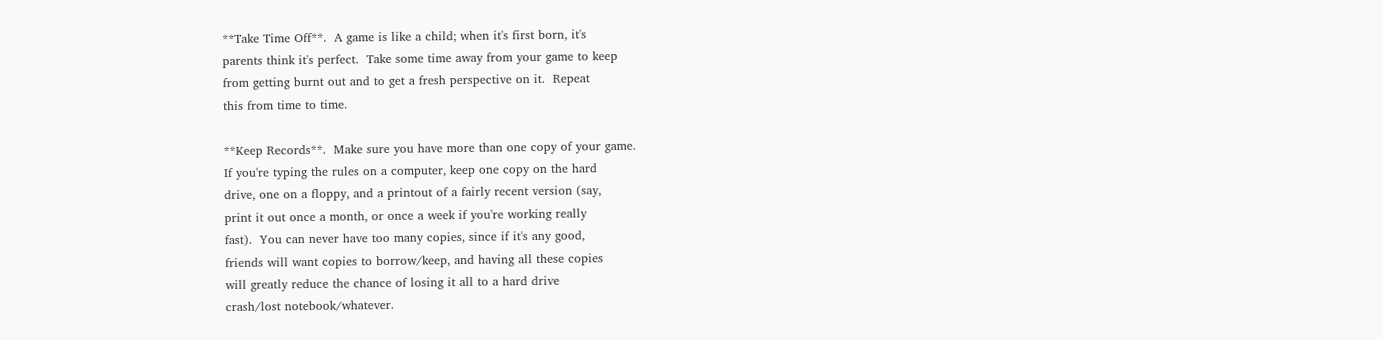**Take Time Off**.  A game is like a child; when it's first born, it's
parents think it's perfect.  Take some time away from your game to keep
from getting burnt out and to get a fresh perspective on it.  Repeat
this from time to time.

**Keep Records**.  Make sure you have more than one copy of your game.
If you're typing the rules on a computer, keep one copy on the hard
drive, one on a floppy, and a printout of a fairly recent version (say,
print it out once a month, or once a week if you're working really
fast).  You can never have too many copies, since if it's any good,
friends will want copies to borrow/keep, and having all these copies
will greatly reduce the chance of losing it all to a hard drive
crash/lost notebook/whatever.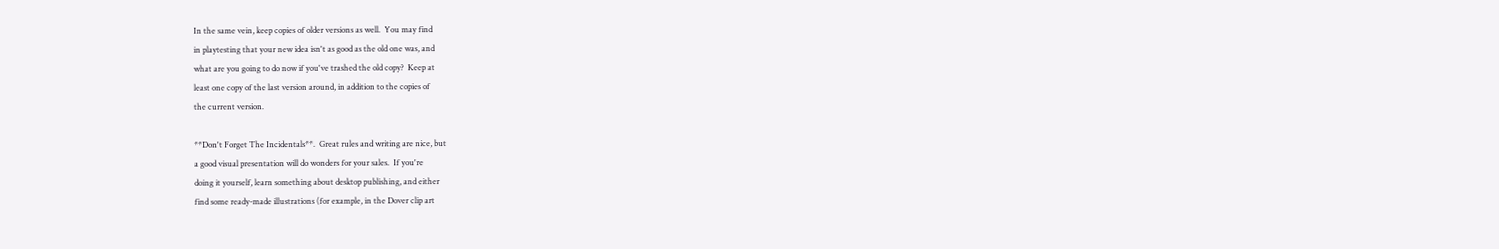In the same vein, keep copies of older versions as well.  You may find
in playtesting that your new idea isn't as good as the old one was, and
what are you going to do now if you've trashed the old copy?  Keep at
least one copy of the last version around, in addition to the copies of
the current version.

**Don't Forget The Incidentals**.  Great rules and writing are nice, but
a good visual presentation will do wonders for your sales.  If you're
doing it yourself, learn something about desktop publishing, and either
find some ready-made illustrations (for example, in the Dover clip art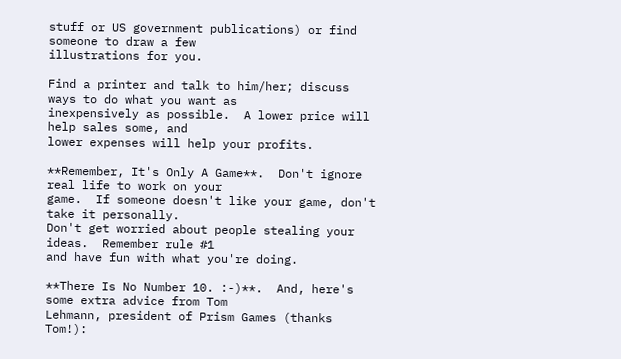stuff or US government publications) or find someone to draw a few
illustrations for you.

Find a printer and talk to him/her; discuss ways to do what you want as
inexpensively as possible.  A lower price will help sales some, and
lower expenses will help your profits.

**Remember, It's Only A Game**.  Don't ignore real life to work on your
game.  If someone doesn't like your game, don't take it personally.
Don't get worried about people stealing your ideas.  Remember rule #1
and have fun with what you're doing.

**There Is No Number 10. :-)**.  And, here's some extra advice from Tom
Lehmann, president of Prism Games (thanks Tom!):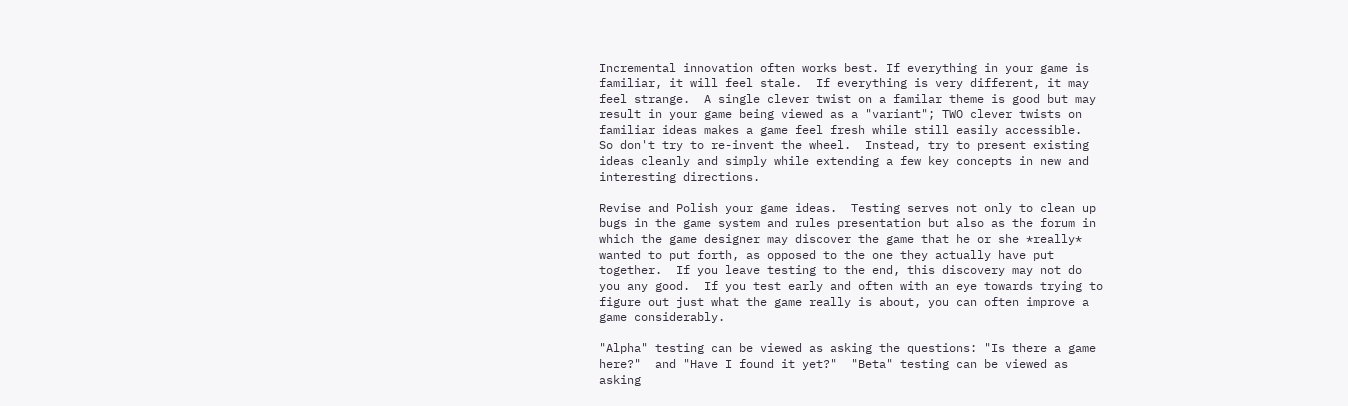Incremental innovation often works best. If everything in your game is
familiar, it will feel stale.  If everything is very different, it may
feel strange.  A single clever twist on a familar theme is good but may
result in your game being viewed as a "variant"; TWO clever twists on
familiar ideas makes a game feel fresh while still easily accessible.
So don't try to re-invent the wheel.  Instead, try to present existing
ideas cleanly and simply while extending a few key concepts in new and
interesting directions.

Revise and Polish your game ideas.  Testing serves not only to clean up
bugs in the game system and rules presentation but also as the forum in
which the game designer may discover the game that he or she *really*
wanted to put forth, as opposed to the one they actually have put
together.  If you leave testing to the end, this discovery may not do
you any good.  If you test early and often with an eye towards trying to
figure out just what the game really is about, you can often improve a
game considerably.

"Alpha" testing can be viewed as asking the questions: "Is there a game
here?"  and "Have I found it yet?"  "Beta" testing can be viewed as
asking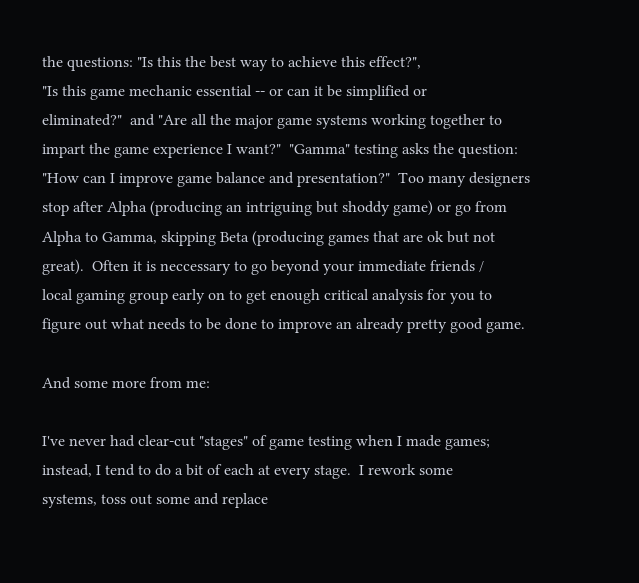the questions: "Is this the best way to achieve this effect?",
"Is this game mechanic essential -- or can it be simplified or
eliminated?"  and "Are all the major game systems working together to
impart the game experience I want?"  "Gamma" testing asks the question:
"How can I improve game balance and presentation?"  Too many designers
stop after Alpha (producing an intriguing but shoddy game) or go from
Alpha to Gamma, skipping Beta (producing games that are ok but not
great).  Often it is neccessary to go beyond your immediate friends /
local gaming group early on to get enough critical analysis for you to
figure out what needs to be done to improve an already pretty good game.

And some more from me:

I've never had clear-cut "stages" of game testing when I made games;
instead, I tend to do a bit of each at every stage.  I rework some
systems, toss out some and replace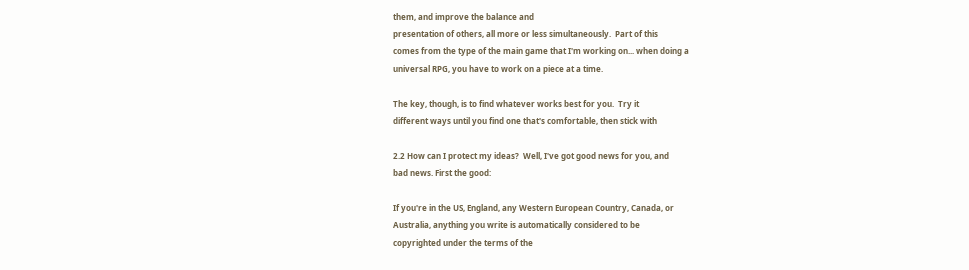them, and improve the balance and
presentation of others, all more or less simultaneously.  Part of this
comes from the type of the main game that I'm working on... when doing a
universal RPG, you have to work on a piece at a time.

The key, though, is to find whatever works best for you.  Try it
different ways until you find one that's comfortable, then stick with

2.2 How can I protect my ideas?  Well, I've got good news for you, and
bad news. First the good:

If you're in the US, England, any Western European Country, Canada, or
Australia, anything you write is automatically considered to be
copyrighted under the terms of the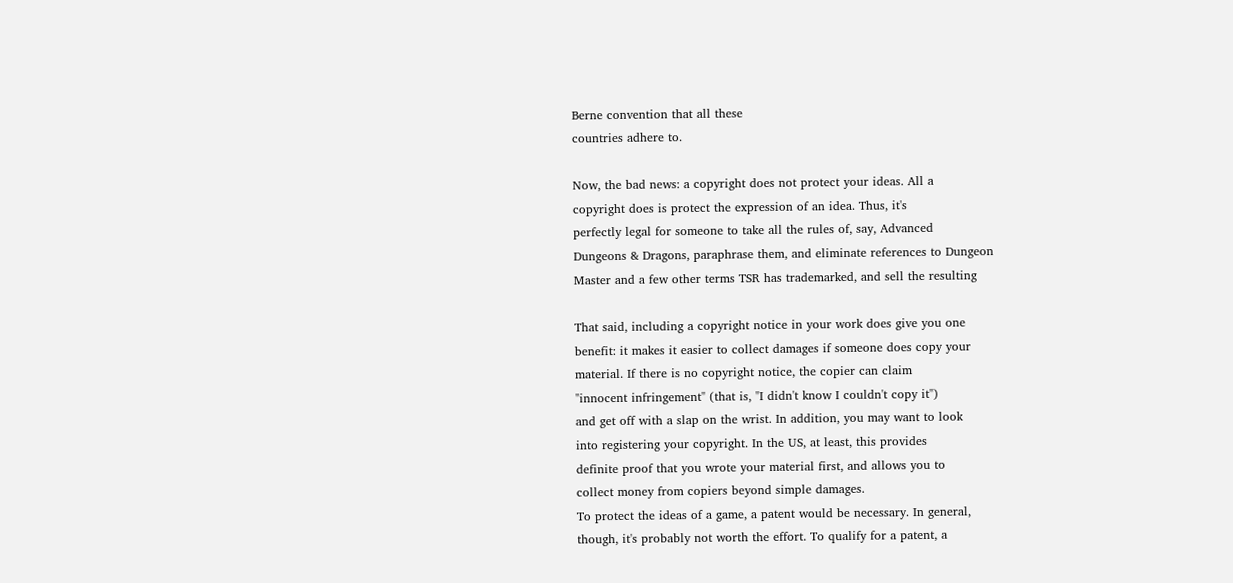Berne convention that all these
countries adhere to.

Now, the bad news: a copyright does not protect your ideas. All a
copyright does is protect the expression of an idea. Thus, it's
perfectly legal for someone to take all the rules of, say, Advanced
Dungeons & Dragons, paraphrase them, and eliminate references to Dungeon
Master and a few other terms TSR has trademarked, and sell the resulting

That said, including a copyright notice in your work does give you one
benefit: it makes it easier to collect damages if someone does copy your
material. If there is no copyright notice, the copier can claim
"innocent infringement" (that is, "I didn't know I couldn't copy it")
and get off with a slap on the wrist. In addition, you may want to look
into registering your copyright. In the US, at least, this provides
definite proof that you wrote your material first, and allows you to
collect money from copiers beyond simple damages.
To protect the ideas of a game, a patent would be necessary. In general,
though, it's probably not worth the effort. To qualify for a patent, a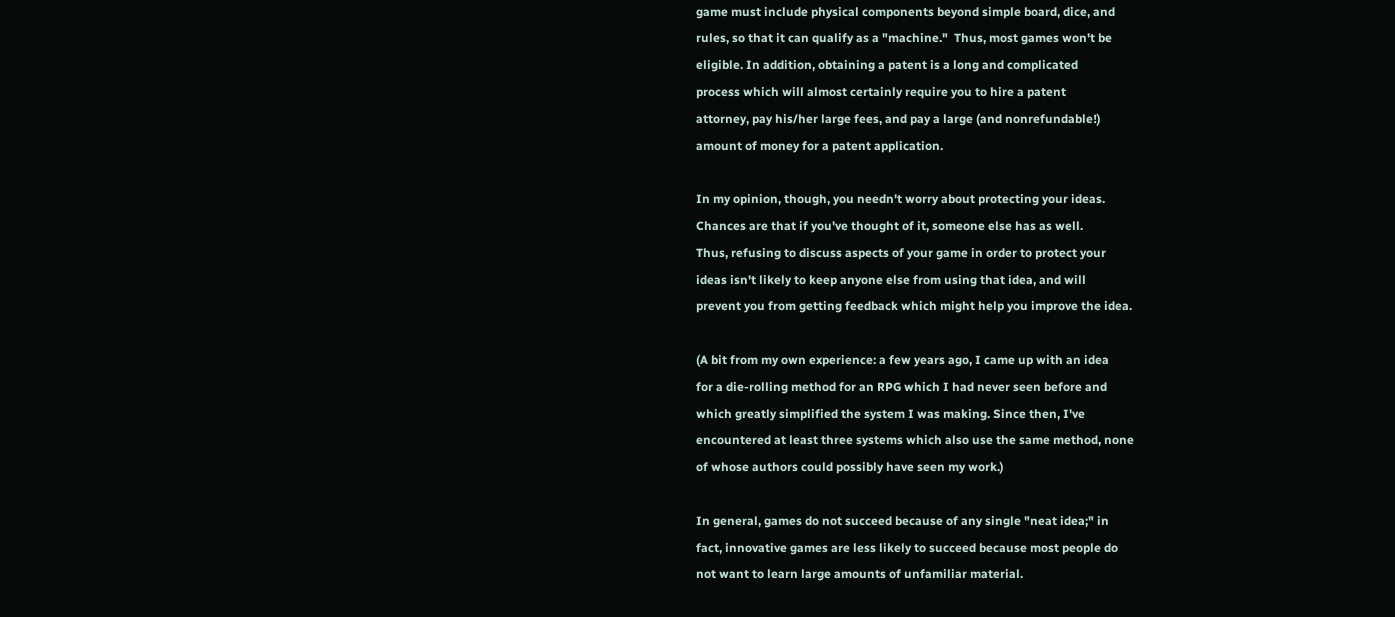game must include physical components beyond simple board, dice, and
rules, so that it can qualify as a "machine."  Thus, most games won't be
eligible. In addition, obtaining a patent is a long and complicated
process which will almost certainly require you to hire a patent
attorney, pay his/her large fees, and pay a large (and nonrefundable!)
amount of money for a patent application.

In my opinion, though, you needn't worry about protecting your ideas.
Chances are that if you've thought of it, someone else has as well.
Thus, refusing to discuss aspects of your game in order to protect your
ideas isn't likely to keep anyone else from using that idea, and will
prevent you from getting feedback which might help you improve the idea.

(A bit from my own experience: a few years ago, I came up with an idea
for a die-rolling method for an RPG which I had never seen before and
which greatly simplified the system I was making. Since then, I've
encountered at least three systems which also use the same method, none
of whose authors could possibly have seen my work.)

In general, games do not succeed because of any single "neat idea;" in
fact, innovative games are less likely to succeed because most people do
not want to learn large amounts of unfamiliar material.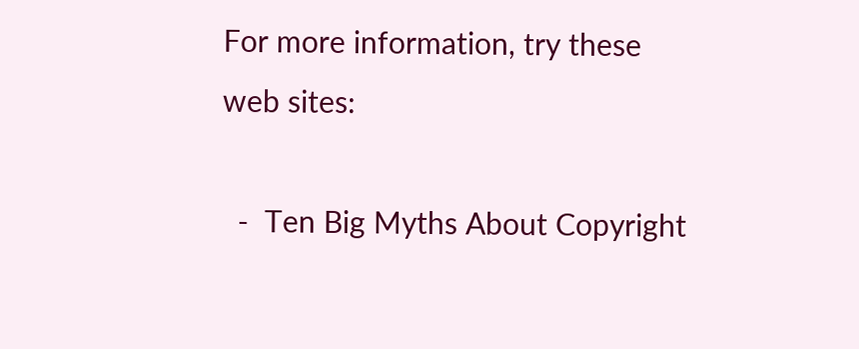For more information, try these web sites:

  -  Ten Big Myths About Copyright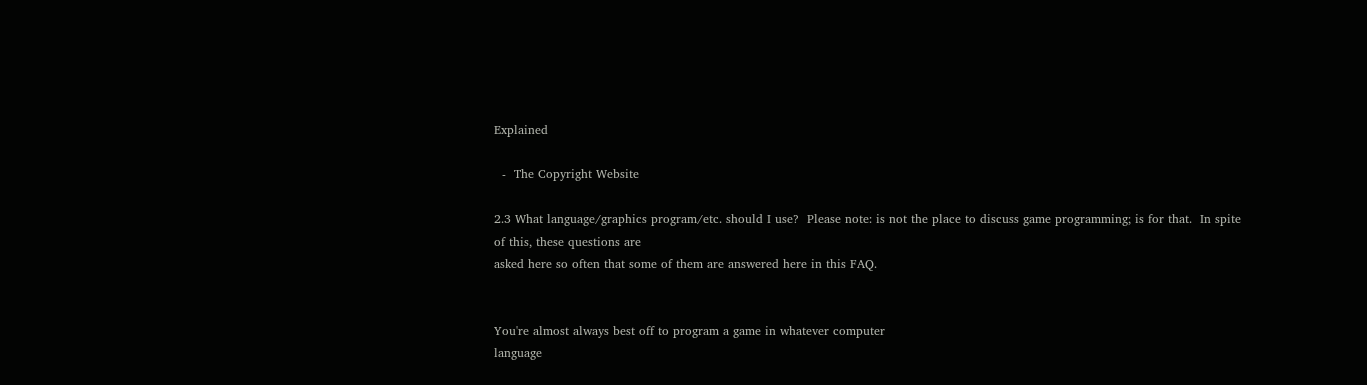Explained

  -  The Copyright Website

2.3 What language/graphics program/etc. should I use?  Please note: is not the place to discuss game programming; is for that.  In spite of this, these questions are
asked here so often that some of them are answered here in this FAQ.


You're almost always best off to program a game in whatever computer
language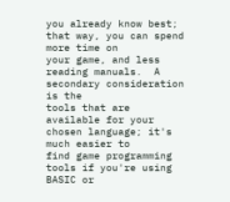you already know best; that way, you can spend more time on
your game, and less reading manuals.  A secondary consideration is the
tools that are available for your chosen language; it's much easier to
find game programming tools if you're using BASIC or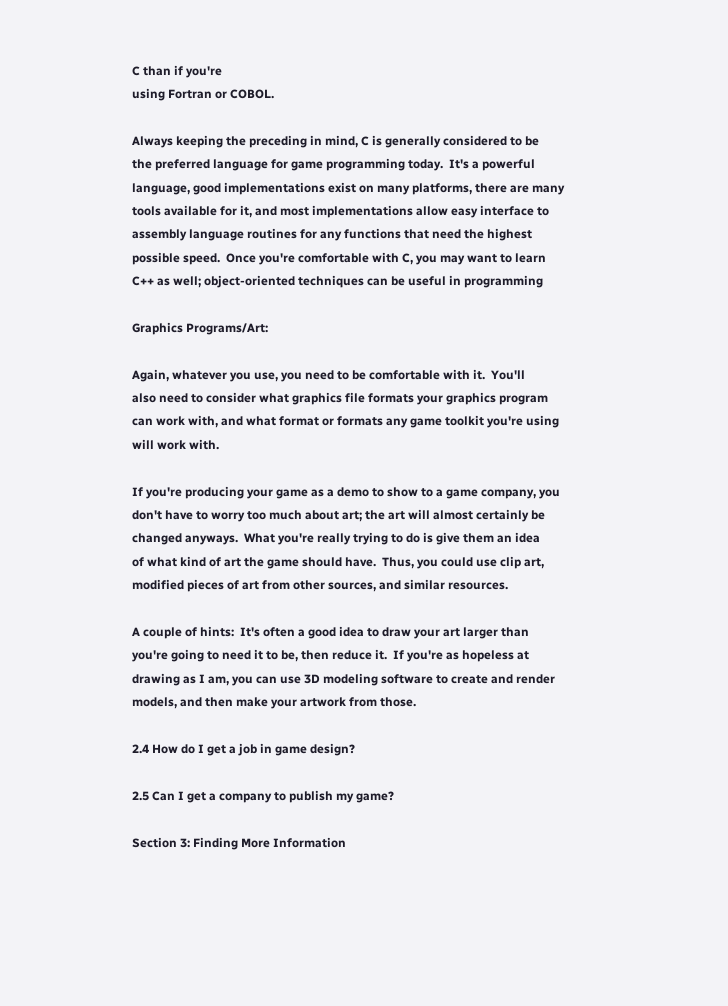C than if you're
using Fortran or COBOL.

Always keeping the preceding in mind, C is generally considered to be
the preferred language for game programming today.  It's a powerful
language, good implementations exist on many platforms, there are many
tools available for it, and most implementations allow easy interface to
assembly language routines for any functions that need the highest
possible speed.  Once you're comfortable with C, you may want to learn
C++ as well; object-oriented techniques can be useful in programming

Graphics Programs/Art:

Again, whatever you use, you need to be comfortable with it.  You'll
also need to consider what graphics file formats your graphics program
can work with, and what format or formats any game toolkit you're using
will work with.

If you're producing your game as a demo to show to a game company, you
don't have to worry too much about art; the art will almost certainly be
changed anyways.  What you're really trying to do is give them an idea
of what kind of art the game should have.  Thus, you could use clip art,
modified pieces of art from other sources, and similar resources.

A couple of hints:  It's often a good idea to draw your art larger than
you're going to need it to be, then reduce it.  If you're as hopeless at
drawing as I am, you can use 3D modeling software to create and render
models, and then make your artwork from those.

2.4 How do I get a job in game design?

2.5 Can I get a company to publish my game?

Section 3: Finding More Information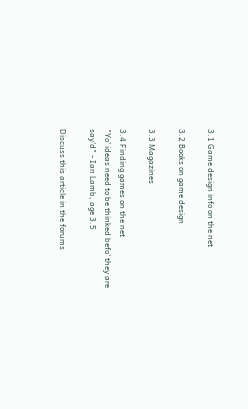3.1 Game design info on the net

3.2 Books on game design

3.3 Magazines

3.4 Finding games on the net
"Yo' ideas need to be thinked befo' they are say'd" - Ian Lamb, age 3.5

Discuss this article in the forums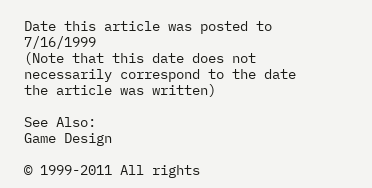Date this article was posted to 7/16/1999
(Note that this date does not necessarily correspond to the date the article was written)

See Also:
Game Design

© 1999-2011 All rights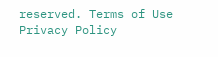reserved. Terms of Use Privacy Policy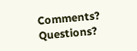Comments? Questions?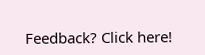Feedback? Click here!